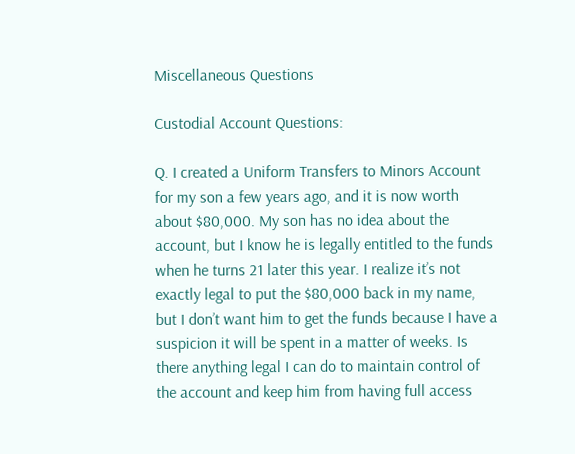Miscellaneous Questions

Custodial Account Questions:

Q. I created a Uniform Transfers to Minors Account for my son a few years ago, and it is now worth about $80,000. My son has no idea about the account, but I know he is legally entitled to the funds when he turns 21 later this year. I realize it’s not exactly legal to put the $80,000 back in my name, but I don’t want him to get the funds because I have a suspicion it will be spent in a matter of weeks. Is there anything legal I can do to maintain control of the account and keep him from having full access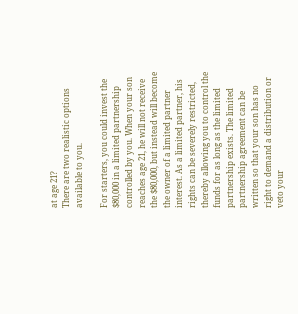at age 21?
There are two realistic options available to you.

For starters, you could invest the $80,000 in a limited partnership controlled by you. When your son reaches age 21, he will not receive the $80,000, but instead will become the owner of a limited partner interest. As a limited partner, his rights can be severely restricted, thereby allowing you to control the funds for as long as the limited partnership exists. The limited partnership agreement can be written so that your son has no right to demand a distribution or veto your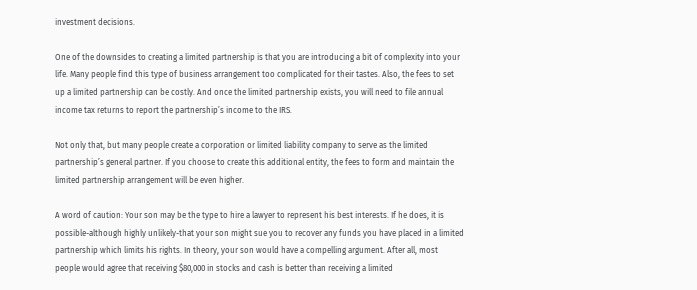investment decisions.

One of the downsides to creating a limited partnership is that you are introducing a bit of complexity into your life. Many people find this type of business arrangement too complicated for their tastes. Also, the fees to set up a limited partnership can be costly. And once the limited partnership exists, you will need to file annual income tax returns to report the partnership’s income to the IRS.

Not only that, but many people create a corporation or limited liability company to serve as the limited partnership’s general partner. If you choose to create this additional entity, the fees to form and maintain the limited partnership arrangement will be even higher.

A word of caution: Your son may be the type to hire a lawyer to represent his best interests. If he does, it is possible-although highly unlikely-that your son might sue you to recover any funds you have placed in a limited partnership which limits his rights. In theory, your son would have a compelling argument. After all, most people would agree that receiving $80,000 in stocks and cash is better than receiving a limited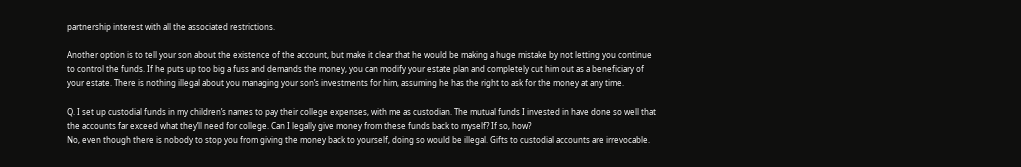partnership interest with all the associated restrictions.

Another option is to tell your son about the existence of the account, but make it clear that he would be making a huge mistake by not letting you continue to control the funds. If he puts up too big a fuss and demands the money, you can modify your estate plan and completely cut him out as a beneficiary of your estate. There is nothing illegal about you managing your son’s investments for him, assuming he has the right to ask for the money at any time.

Q. I set up custodial funds in my children’s names to pay their college expenses, with me as custodian. The mutual funds I invested in have done so well that the accounts far exceed what they’ll need for college. Can I legally give money from these funds back to myself? If so, how?
No, even though there is nobody to stop you from giving the money back to yourself, doing so would be illegal. Gifts to custodial accounts are irrevocable.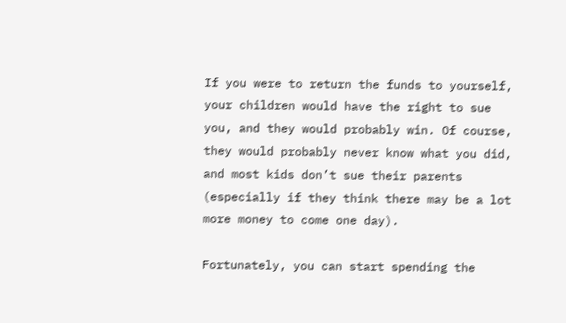If you were to return the funds to yourself, your children would have the right to sue you, and they would probably win. Of course, they would probably never know what you did, and most kids don’t sue their parents (especially if they think there may be a lot more money to come one day).

Fortunately, you can start spending the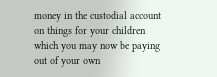money in the custodial account on things for your children which you may now be paying out of your own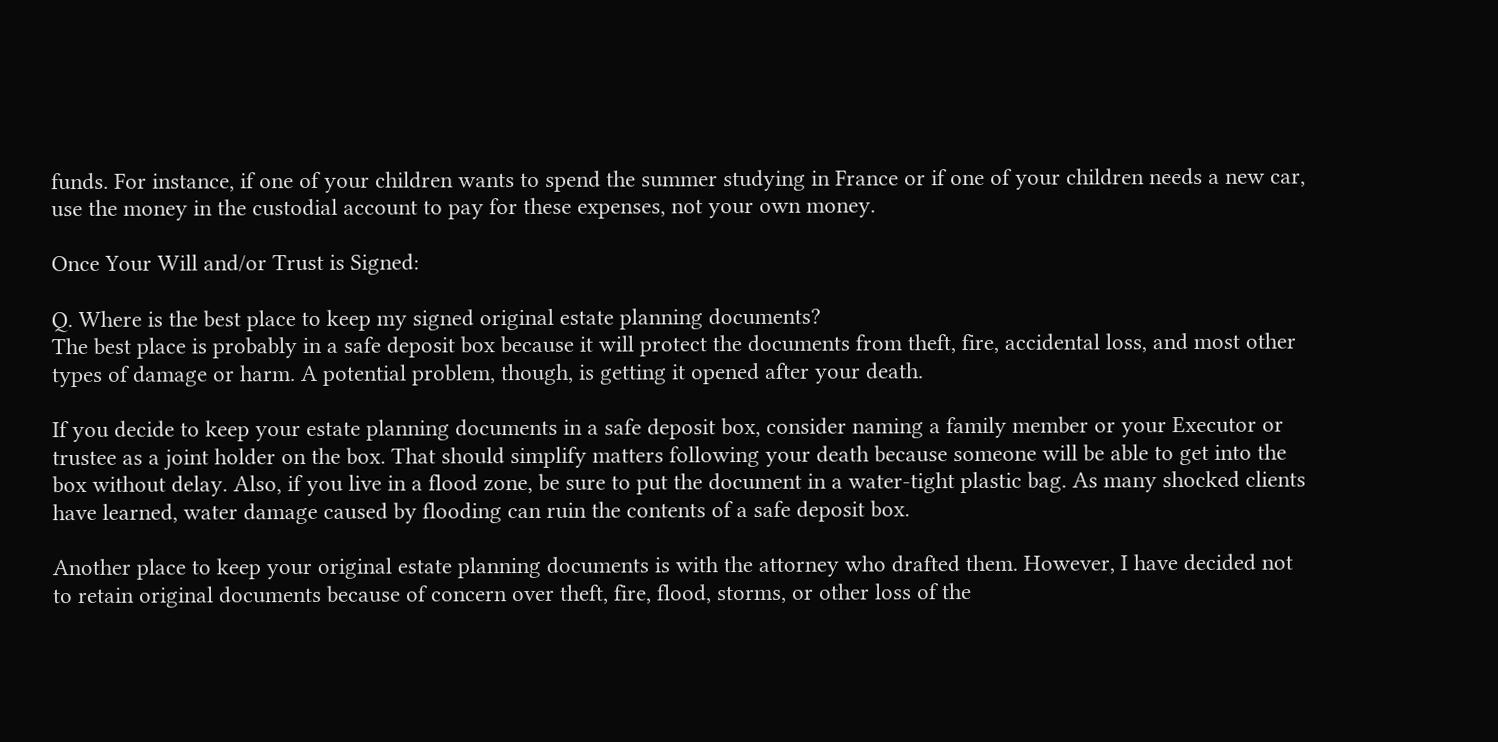funds. For instance, if one of your children wants to spend the summer studying in France or if one of your children needs a new car, use the money in the custodial account to pay for these expenses, not your own money.

Once Your Will and/or Trust is Signed:

Q. Where is the best place to keep my signed original estate planning documents?
The best place is probably in a safe deposit box because it will protect the documents from theft, fire, accidental loss, and most other types of damage or harm. A potential problem, though, is getting it opened after your death.

If you decide to keep your estate planning documents in a safe deposit box, consider naming a family member or your Executor or trustee as a joint holder on the box. That should simplify matters following your death because someone will be able to get into the box without delay. Also, if you live in a flood zone, be sure to put the document in a water-tight plastic bag. As many shocked clients have learned, water damage caused by flooding can ruin the contents of a safe deposit box.

Another place to keep your original estate planning documents is with the attorney who drafted them. However, I have decided not to retain original documents because of concern over theft, fire, flood, storms, or other loss of the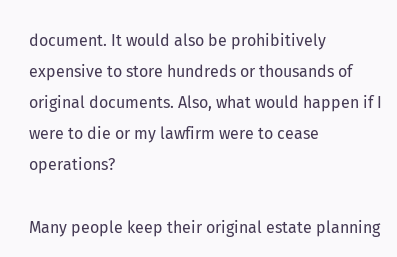document. It would also be prohibitively expensive to store hundreds or thousands of original documents. Also, what would happen if I were to die or my lawfirm were to cease operations?

Many people keep their original estate planning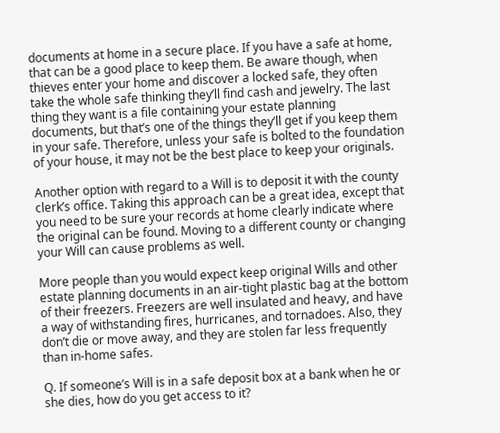documents at home in a secure place. If you have a safe at home, that can be a good place to keep them. Be aware though, when thieves enter your home and discover a locked safe, they often take the whole safe thinking they’ll find cash and jewelry. The last thing they want is a file containing your estate planning documents, but that’s one of the things they’ll get if you keep them in your safe. Therefore, unless your safe is bolted to the foundation of your house, it may not be the best place to keep your originals.

Another option with regard to a Will is to deposit it with the county clerk’s office. Taking this approach can be a great idea, except that you need to be sure your records at home clearly indicate where the original can be found. Moving to a different county or changing your Will can cause problems as well.

More people than you would expect keep original Wills and other estate planning documents in an air-tight plastic bag at the bottom of their freezers. Freezers are well insulated and heavy, and have a way of withstanding fires, hurricanes, and tornadoes. Also, they don’t die or move away, and they are stolen far less frequently than in-home safes.

Q. If someone’s Will is in a safe deposit box at a bank when he or she dies, how do you get access to it?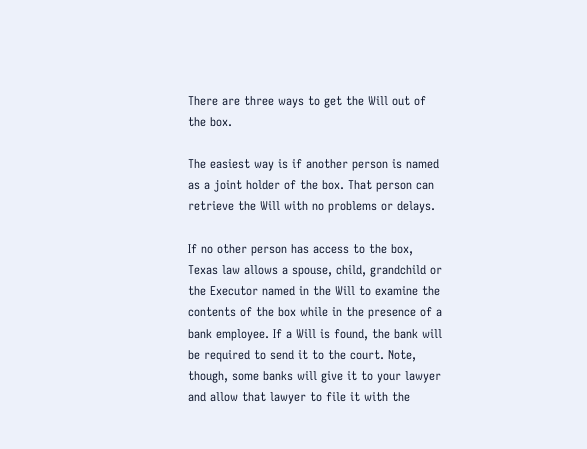There are three ways to get the Will out of the box.

The easiest way is if another person is named as a joint holder of the box. That person can retrieve the Will with no problems or delays.

If no other person has access to the box, Texas law allows a spouse, child, grandchild or the Executor named in the Will to examine the contents of the box while in the presence of a bank employee. If a Will is found, the bank will be required to send it to the court. Note, though, some banks will give it to your lawyer and allow that lawyer to file it with the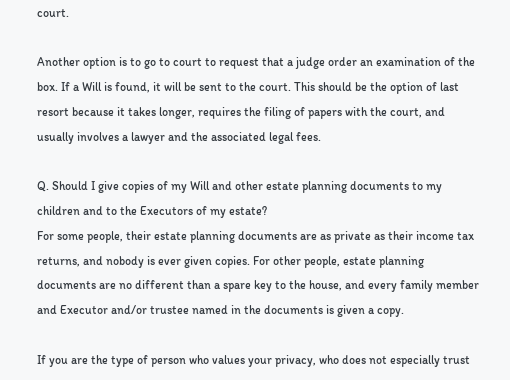court.

Another option is to go to court to request that a judge order an examination of the box. If a Will is found, it will be sent to the court. This should be the option of last resort because it takes longer, requires the filing of papers with the court, and usually involves a lawyer and the associated legal fees.

Q. Should I give copies of my Will and other estate planning documents to my children and to the Executors of my estate?
For some people, their estate planning documents are as private as their income tax returns, and nobody is ever given copies. For other people, estate planning documents are no different than a spare key to the house, and every family member and Executor and/or trustee named in the documents is given a copy.

If you are the type of person who values your privacy, who does not especially trust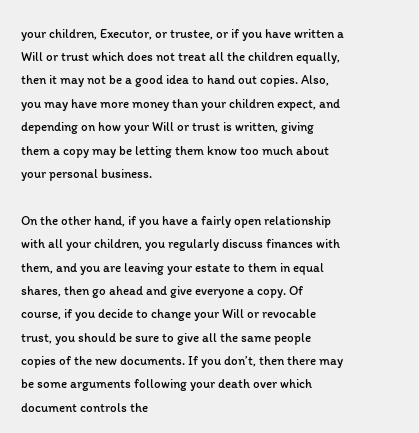your children, Executor, or trustee, or if you have written a Will or trust which does not treat all the children equally, then it may not be a good idea to hand out copies. Also, you may have more money than your children expect, and depending on how your Will or trust is written, giving them a copy may be letting them know too much about your personal business.

On the other hand, if you have a fairly open relationship with all your children, you regularly discuss finances with them, and you are leaving your estate to them in equal shares, then go ahead and give everyone a copy. Of course, if you decide to change your Will or revocable trust, you should be sure to give all the same people copies of the new documents. If you don’t, then there may be some arguments following your death over which document controls the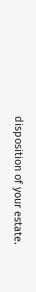disposition of your estate.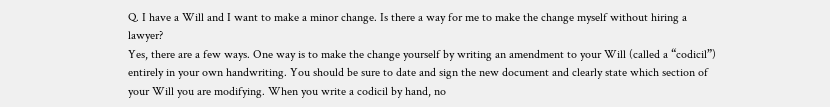Q. I have a Will and I want to make a minor change. Is there a way for me to make the change myself without hiring a lawyer?
Yes, there are a few ways. One way is to make the change yourself by writing an amendment to your Will (called a “codicil”) entirely in your own handwriting. You should be sure to date and sign the new document and clearly state which section of your Will you are modifying. When you write a codicil by hand, no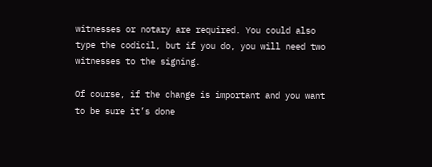witnesses or notary are required. You could also type the codicil, but if you do, you will need two witnesses to the signing.

Of course, if the change is important and you want to be sure it’s done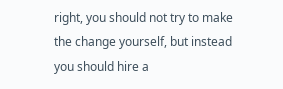right, you should not try to make the change yourself, but instead you should hire a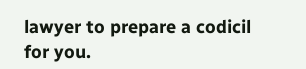lawyer to prepare a codicil for you.